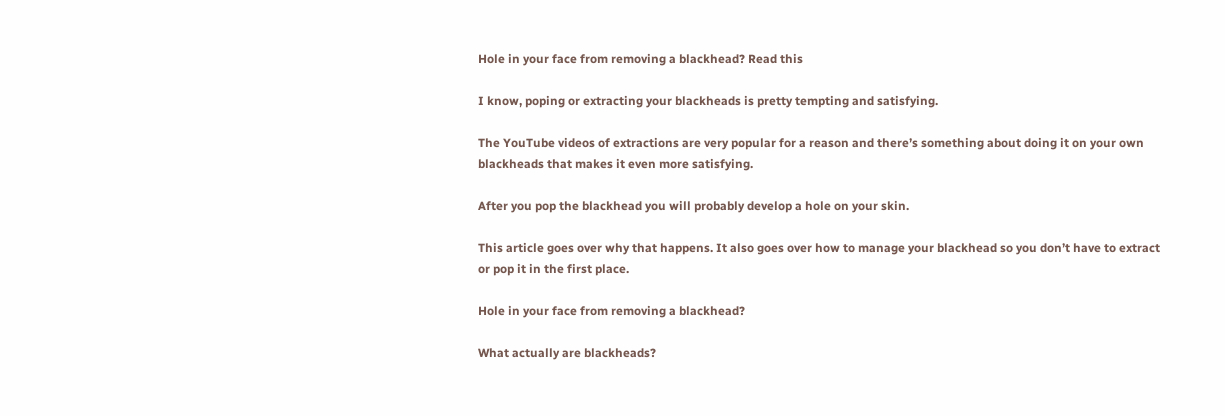Hole in your face from removing a blackhead? Read this

I know, poping or extracting your blackheads is pretty tempting and satisfying.

The YouTube videos of extractions are very popular for a reason and there’s something about doing it on your own blackheads that makes it even more satisfying.

After you pop the blackhead you will probably develop a hole on your skin.

This article goes over why that happens. It also goes over how to manage your blackhead so you don’t have to extract or pop it in the first place.

Hole in your face from removing a blackhead?

What actually are blackheads?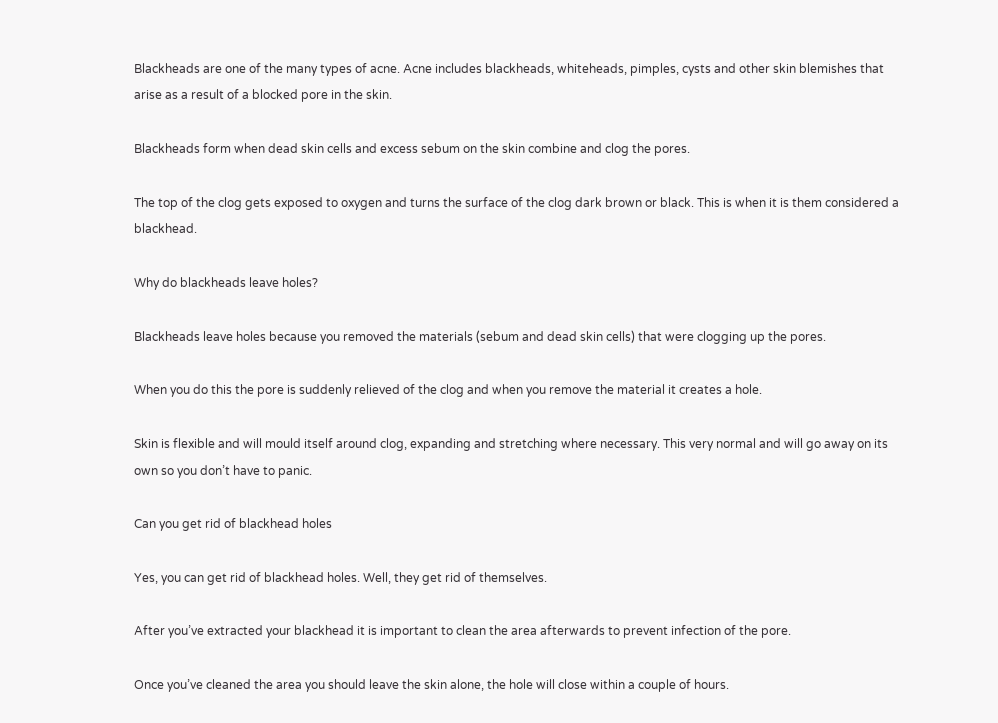Blackheads are one of the many types of acne. Acne includes blackheads, whiteheads, pimples, cysts and other skin blemishes that arise as a result of a blocked pore in the skin.

Blackheads form when dead skin cells and excess sebum on the skin combine and clog the pores.

The top of the clog gets exposed to oxygen and turns the surface of the clog dark brown or black. This is when it is them considered a blackhead.

Why do blackheads leave holes?

Blackheads leave holes because you removed the materials (sebum and dead skin cells) that were clogging up the pores.

When you do this the pore is suddenly relieved of the clog and when you remove the material it creates a hole.

Skin is flexible and will mould itself around clog, expanding and stretching where necessary. This very normal and will go away on its own so you don’t have to panic.

Can you get rid of blackhead holes

Yes, you can get rid of blackhead holes. Well, they get rid of themselves.

After you’ve extracted your blackhead it is important to clean the area afterwards to prevent infection of the pore.

Once you’ve cleaned the area you should leave the skin alone, the hole will close within a couple of hours.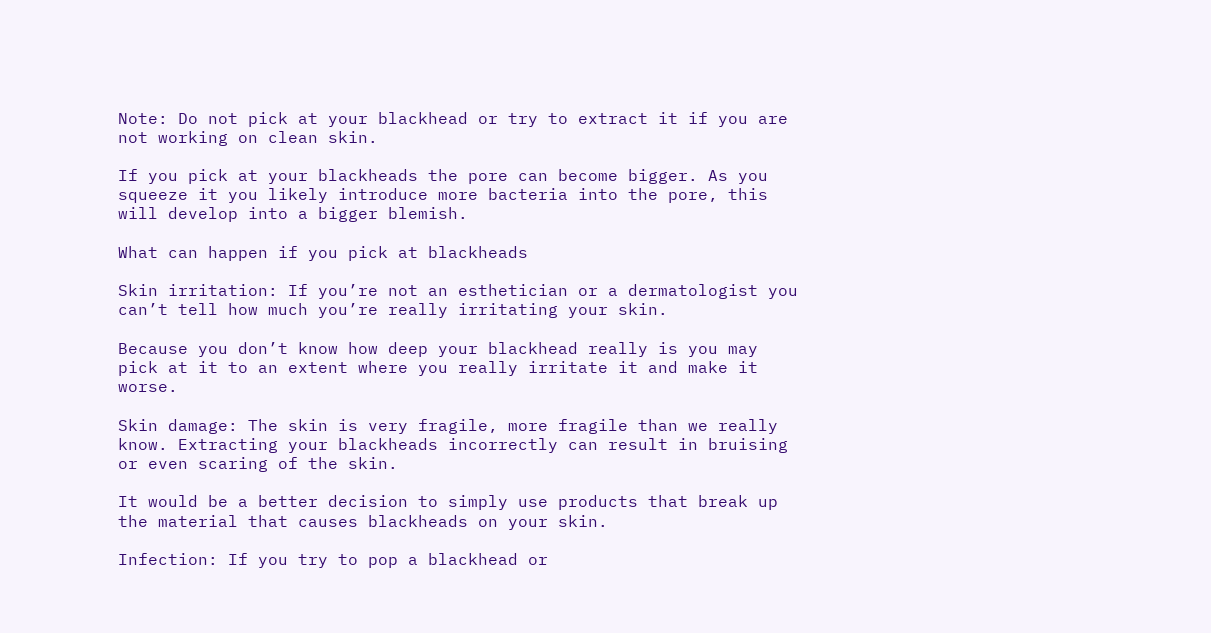Note: Do not pick at your blackhead or try to extract it if you are not working on clean skin.

If you pick at your blackheads the pore can become bigger. As you squeeze it you likely introduce more bacteria into the pore, this will develop into a bigger blemish.

What can happen if you pick at blackheads

Skin irritation: If you’re not an esthetician or a dermatologist you can’t tell how much you’re really irritating your skin.

Because you don’t know how deep your blackhead really is you may pick at it to an extent where you really irritate it and make it worse.

Skin damage: The skin is very fragile, more fragile than we really know. Extracting your blackheads incorrectly can result in bruising or even scaring of the skin.

It would be a better decision to simply use products that break up the material that causes blackheads on your skin.

Infection: If you try to pop a blackhead or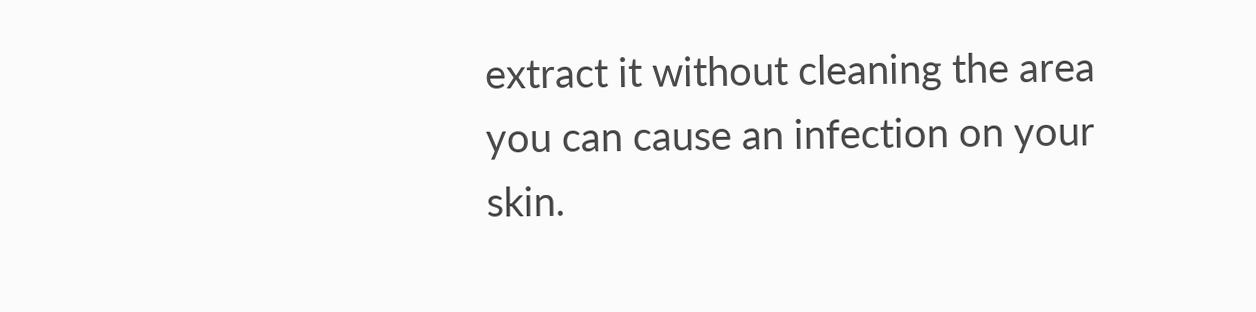extract it without cleaning the area you can cause an infection on your skin.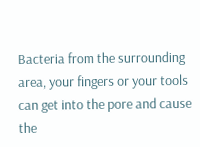Bacteria from the surrounding area, your fingers or your tools can get into the pore and cause the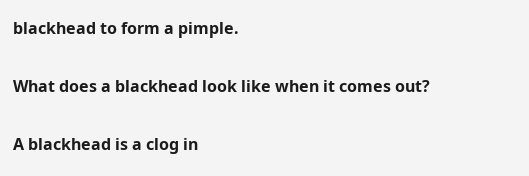blackhead to form a pimple.

What does a blackhead look like when it comes out?

A blackhead is a clog in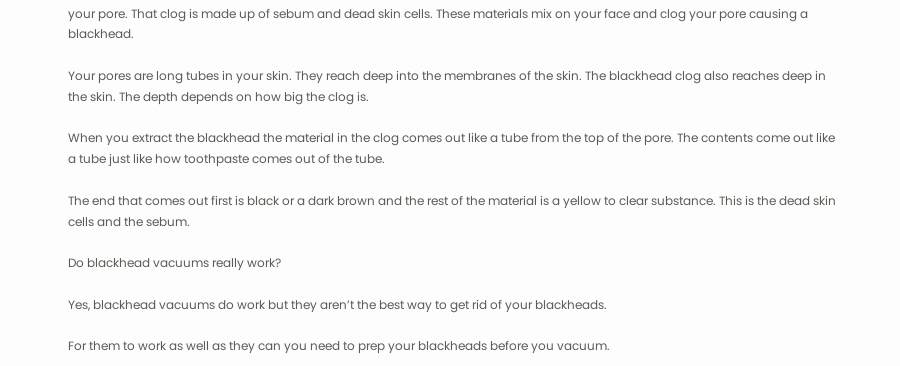your pore. That clog is made up of sebum and dead skin cells. These materials mix on your face and clog your pore causing a blackhead.

Your pores are long tubes in your skin. They reach deep into the membranes of the skin. The blackhead clog also reaches deep in the skin. The depth depends on how big the clog is.

When you extract the blackhead the material in the clog comes out like a tube from the top of the pore. The contents come out like a tube just like how toothpaste comes out of the tube.

The end that comes out first is black or a dark brown and the rest of the material is a yellow to clear substance. This is the dead skin cells and the sebum.

Do blackhead vacuums really work?

Yes, blackhead vacuums do work but they aren’t the best way to get rid of your blackheads.

For them to work as well as they can you need to prep your blackheads before you vacuum.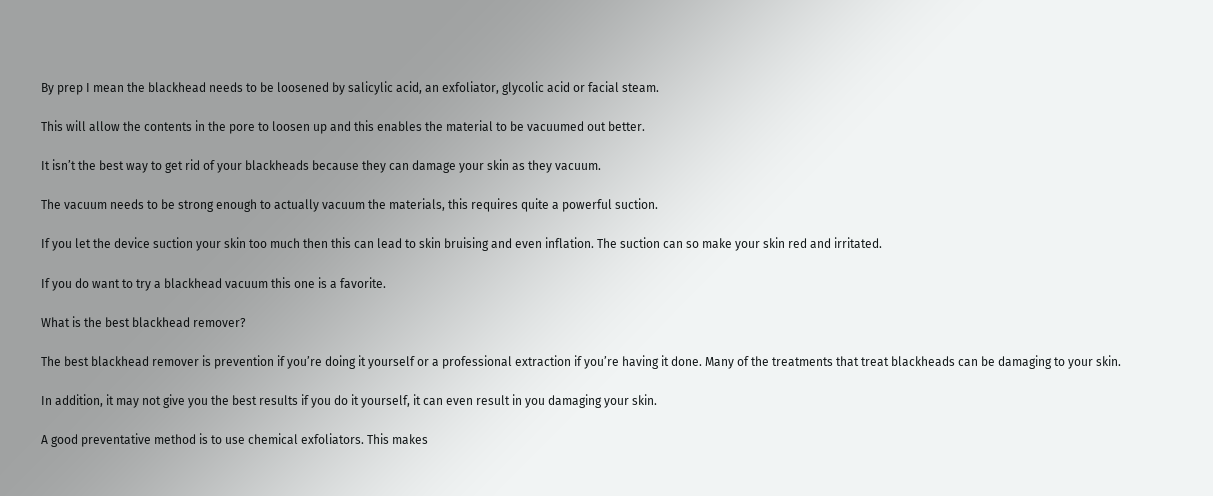By prep I mean the blackhead needs to be loosened by salicylic acid, an exfoliator, glycolic acid or facial steam.

This will allow the contents in the pore to loosen up and this enables the material to be vacuumed out better.

It isn’t the best way to get rid of your blackheads because they can damage your skin as they vacuum.

The vacuum needs to be strong enough to actually vacuum the materials, this requires quite a powerful suction.

If you let the device suction your skin too much then this can lead to skin bruising and even inflation. The suction can so make your skin red and irritated.

If you do want to try a blackhead vacuum this one is a favorite.

What is the best blackhead remover?

The best blackhead remover is prevention if you’re doing it yourself or a professional extraction if you’re having it done. Many of the treatments that treat blackheads can be damaging to your skin.

In addition, it may not give you the best results if you do it yourself, it can even result in you damaging your skin.

A good preventative method is to use chemical exfoliators. This makes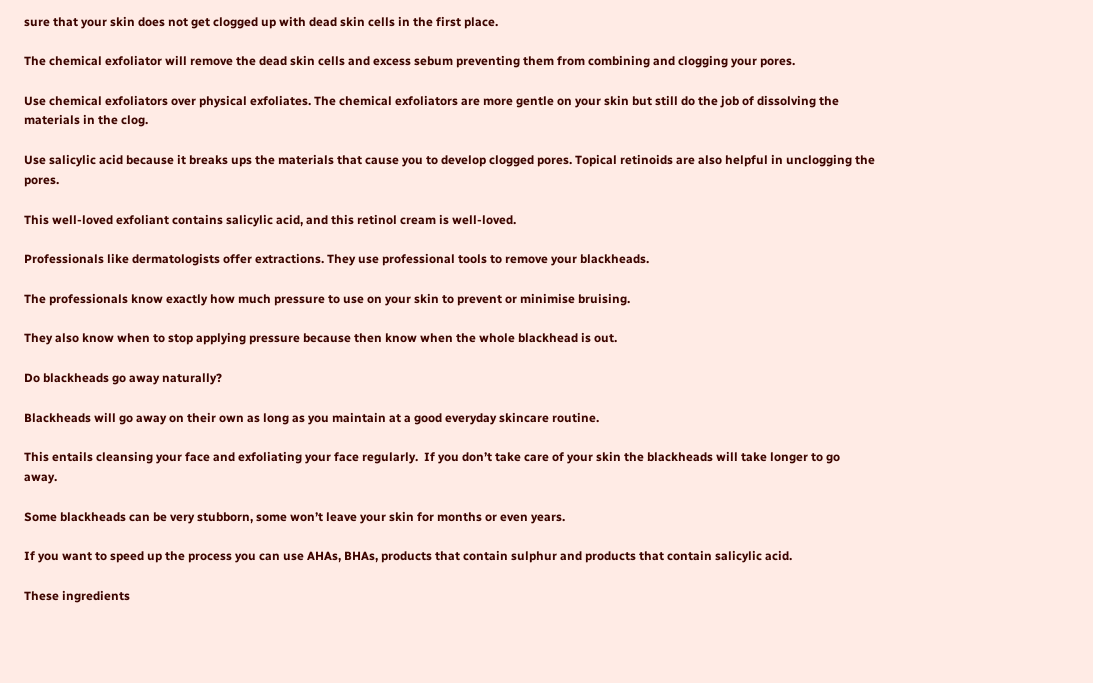sure that your skin does not get clogged up with dead skin cells in the first place.

The chemical exfoliator will remove the dead skin cells and excess sebum preventing them from combining and clogging your pores.

Use chemical exfoliators over physical exfoliates. The chemical exfoliators are more gentle on your skin but still do the job of dissolving the materials in the clog.

Use salicylic acid because it breaks ups the materials that cause you to develop clogged pores. Topical retinoids are also helpful in unclogging the pores.

This well-loved exfoliant contains salicylic acid, and this retinol cream is well-loved.

Professionals like dermatologists offer extractions. They use professional tools to remove your blackheads.

The professionals know exactly how much pressure to use on your skin to prevent or minimise bruising.

They also know when to stop applying pressure because then know when the whole blackhead is out.

Do blackheads go away naturally?

Blackheads will go away on their own as long as you maintain at a good everyday skincare routine.

This entails cleansing your face and exfoliating your face regularly.  If you don’t take care of your skin the blackheads will take longer to go away.

Some blackheads can be very stubborn, some won’t leave your skin for months or even years.

If you want to speed up the process you can use AHAs, BHAs, products that contain sulphur and products that contain salicylic acid.

These ingredients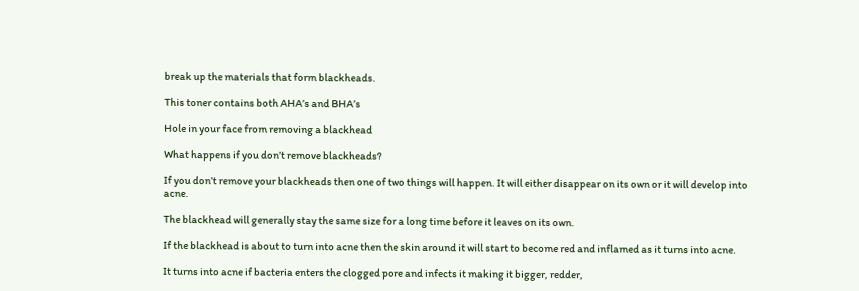break up the materials that form blackheads.

This toner contains both AHA’s and BHA’s

Hole in your face from removing a blackhead

What happens if you don’t remove blackheads?

If you don’t remove your blackheads then one of two things will happen. It will either disappear on its own or it will develop into acne.

The blackhead will generally stay the same size for a long time before it leaves on its own.

If the blackhead is about to turn into acne then the skin around it will start to become red and inflamed as it turns into acne.

It turns into acne if bacteria enters the clogged pore and infects it making it bigger, redder,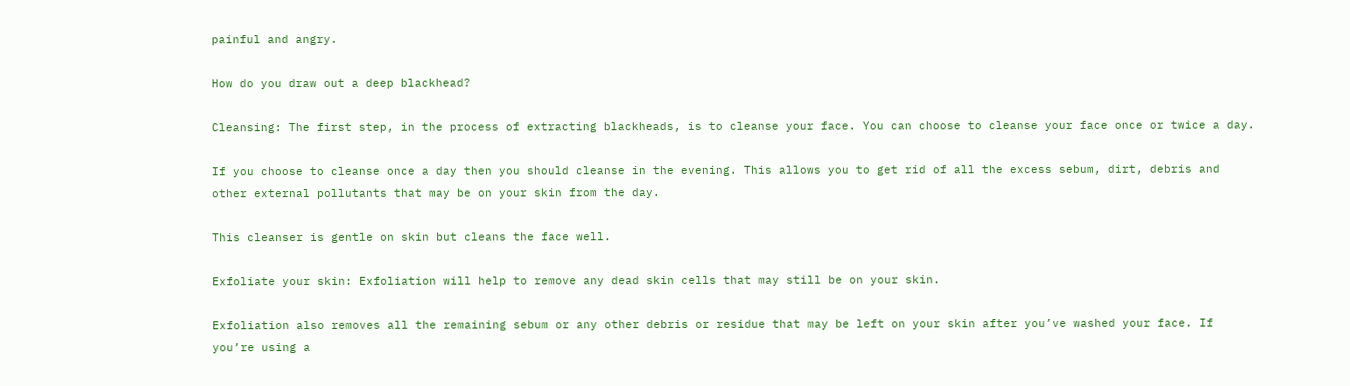painful and angry.

How do you draw out a deep blackhead?

Cleansing: The first step, in the process of extracting blackheads, is to cleanse your face. You can choose to cleanse your face once or twice a day.

If you choose to cleanse once a day then you should cleanse in the evening. This allows you to get rid of all the excess sebum, dirt, debris and other external pollutants that may be on your skin from the day.

This cleanser is gentle on skin but cleans the face well.

Exfoliate your skin: Exfoliation will help to remove any dead skin cells that may still be on your skin.

Exfoliation also removes all the remaining sebum or any other debris or residue that may be left on your skin after you’ve washed your face. If you’re using a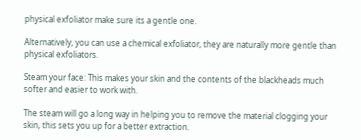physical exfoliator make sure its a gentle one.

Alternatively, you can use a chemical exfoliator, they are naturally more gentle than physical exfoliators.

Steam your face: This makes your skin and the contents of the blackheads much softer and easier to work with.

The steam will go a long way in helping you to remove the material clogging your skin, this sets you up for a better extraction.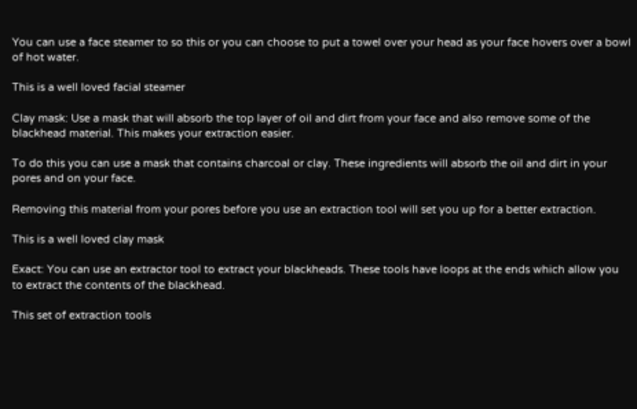You can use a face steamer to so this or you can choose to put a towel over your head as your face hovers over a bowl of hot water.

This is a well loved facial steamer

Clay mask: Use a mask that will absorb the top layer of oil and dirt from your face and also remove some of the blackhead material. This makes your extraction easier.

To do this you can use a mask that contains charcoal or clay. These ingredients will absorb the oil and dirt in your pores and on your face.

Removing this material from your pores before you use an extraction tool will set you up for a better extraction.

This is a well loved clay mask

Exact: You can use an extractor tool to extract your blackheads. These tools have loops at the ends which allow you to extract the contents of the blackhead.

This set of extraction tools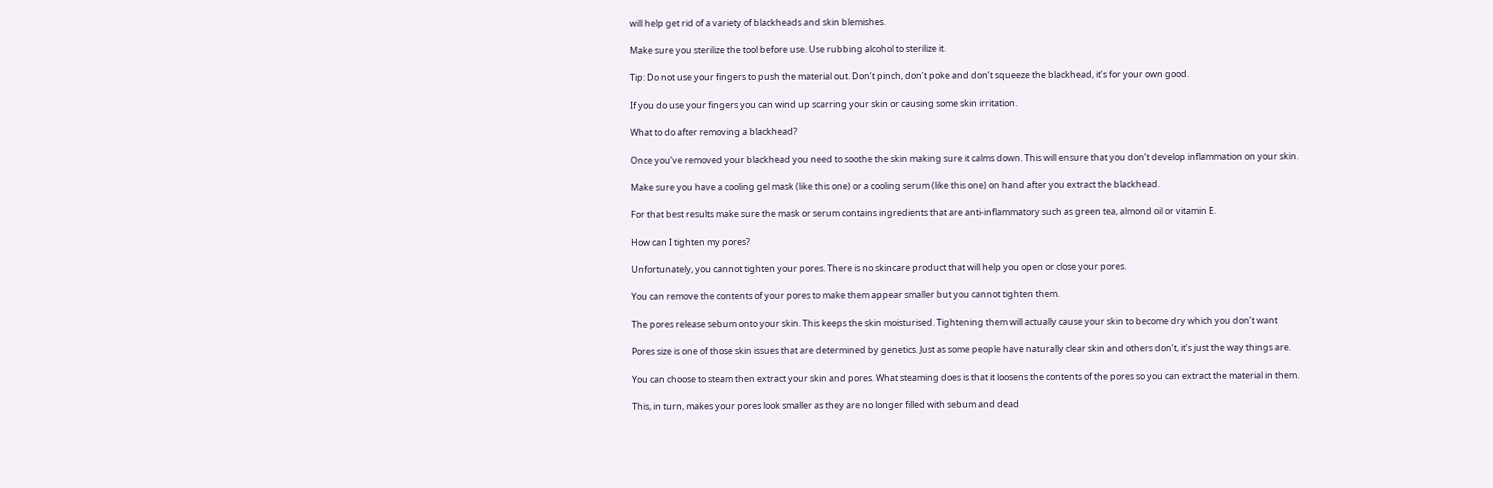will help get rid of a variety of blackheads and skin blemishes.

Make sure you sterilize the tool before use. Use rubbing alcohol to sterilize it.

Tip: Do not use your fingers to push the material out. Don’t pinch, don’t poke and don’t squeeze the blackhead, it’s for your own good.

If you do use your fingers you can wind up scarring your skin or causing some skin irritation.

What to do after removing a blackhead?

Once you’ve removed your blackhead you need to soothe the skin making sure it calms down. This will ensure that you don’t develop inflammation on your skin.

Make sure you have a cooling gel mask (like this one) or a cooling serum (like this one) on hand after you extract the blackhead.

For that best results make sure the mask or serum contains ingredients that are anti-inflammatory such as green tea, almond oil or vitamin E.

How can I tighten my pores?

Unfortunately, you cannot tighten your pores. There is no skincare product that will help you open or close your pores.

You can remove the contents of your pores to make them appear smaller but you cannot tighten them.

The pores release sebum onto your skin. This keeps the skin moisturised. Tightening them will actually cause your skin to become dry which you don’t want

Pores size is one of those skin issues that are determined by genetics. Just as some people have naturally clear skin and others don’t, it’s just the way things are.

You can choose to steam then extract your skin and pores. What steaming does is that it loosens the contents of the pores so you can extract the material in them.

This, in turn, makes your pores look smaller as they are no longer filled with sebum and dead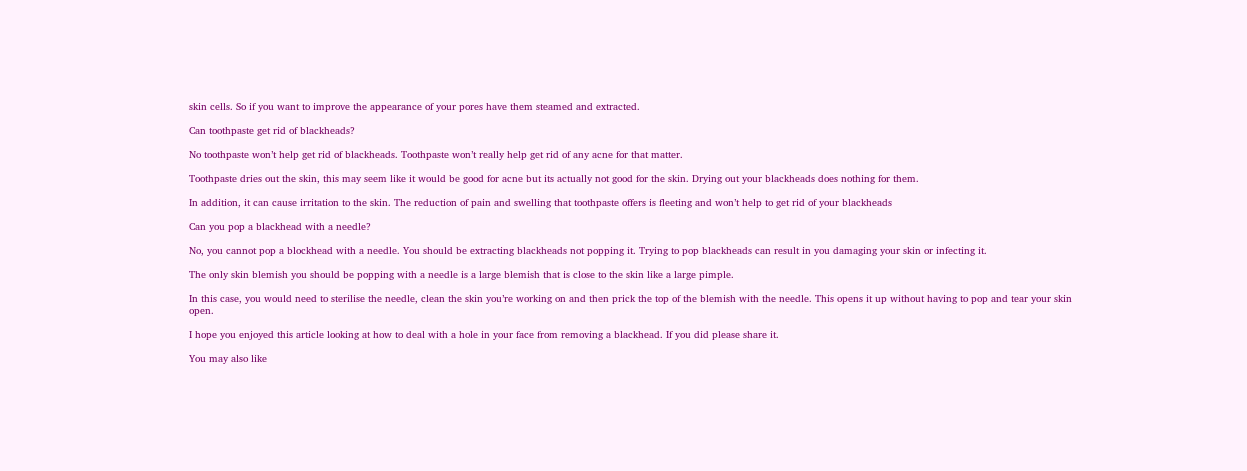skin cells. So if you want to improve the appearance of your pores have them steamed and extracted.

Can toothpaste get rid of blackheads?

No toothpaste won’t help get rid of blackheads. Toothpaste won’t really help get rid of any acne for that matter.

Toothpaste dries out the skin, this may seem like it would be good for acne but its actually not good for the skin. Drying out your blackheads does nothing for them.

In addition, it can cause irritation to the skin. The reduction of pain and swelling that toothpaste offers is fleeting and won’t help to get rid of your blackheads

Can you pop a blackhead with a needle?

No, you cannot pop a blockhead with a needle. You should be extracting blackheads not popping it. Trying to pop blackheads can result in you damaging your skin or infecting it.

The only skin blemish you should be popping with a needle is a large blemish that is close to the skin like a large pimple.

In this case, you would need to sterilise the needle, clean the skin you’re working on and then prick the top of the blemish with the needle. This opens it up without having to pop and tear your skin open.

I hope you enjoyed this article looking at how to deal with a hole in your face from removing a blackhead. If you did please share it.

You may also like